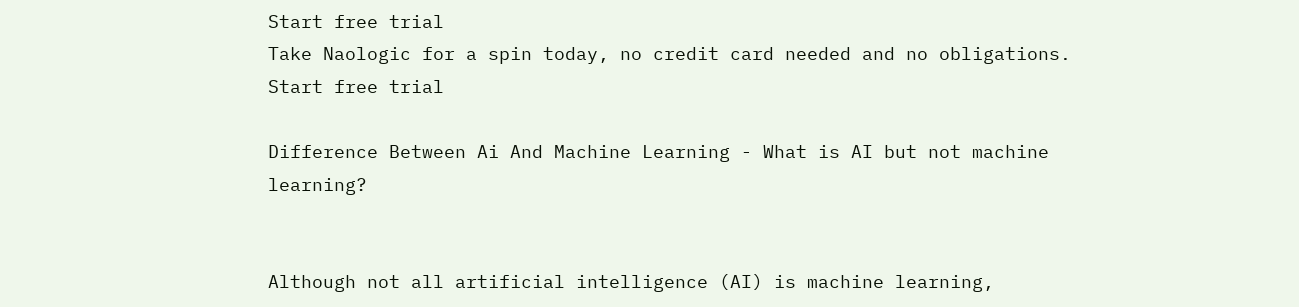Start free trial
Take Naologic for a spin today, no credit card needed and no obligations.
Start free trial

Difference Between Ai And Machine Learning - What is AI but not machine learning?


Although not all artificial intelligence (AI) is machine learning,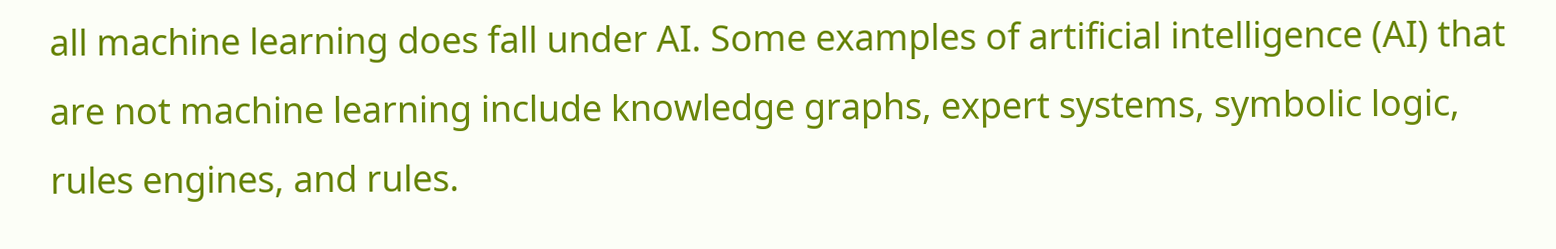all machine learning does fall under AI. Some examples of artificial intelligence (AI) that are not machine learning include knowledge graphs, expert systems, symbolic logic, rules engines, and rules.